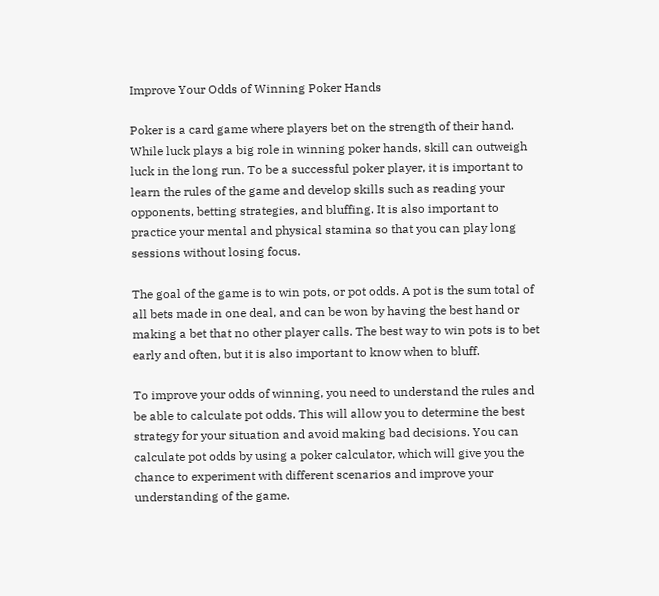Improve Your Odds of Winning Poker Hands

Poker is a card game where players bet on the strength of their hand. While luck plays a big role in winning poker hands, skill can outweigh luck in the long run. To be a successful poker player, it is important to learn the rules of the game and develop skills such as reading your opponents, betting strategies, and bluffing. It is also important to practice your mental and physical stamina so that you can play long sessions without losing focus.

The goal of the game is to win pots, or pot odds. A pot is the sum total of all bets made in one deal, and can be won by having the best hand or making a bet that no other player calls. The best way to win pots is to bet early and often, but it is also important to know when to bluff.

To improve your odds of winning, you need to understand the rules and be able to calculate pot odds. This will allow you to determine the best strategy for your situation and avoid making bad decisions. You can calculate pot odds by using a poker calculator, which will give you the chance to experiment with different scenarios and improve your understanding of the game.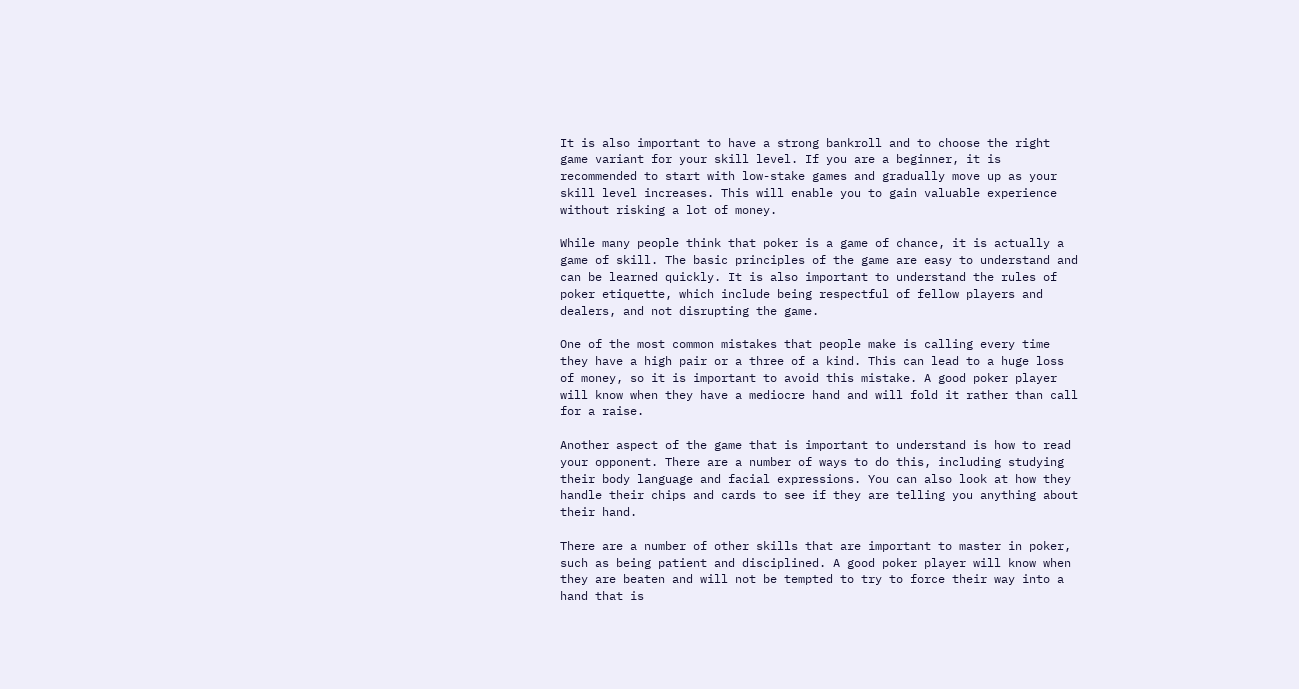It is also important to have a strong bankroll and to choose the right game variant for your skill level. If you are a beginner, it is recommended to start with low-stake games and gradually move up as your skill level increases. This will enable you to gain valuable experience without risking a lot of money.

While many people think that poker is a game of chance, it is actually a game of skill. The basic principles of the game are easy to understand and can be learned quickly. It is also important to understand the rules of poker etiquette, which include being respectful of fellow players and dealers, and not disrupting the game.

One of the most common mistakes that people make is calling every time they have a high pair or a three of a kind. This can lead to a huge loss of money, so it is important to avoid this mistake. A good poker player will know when they have a mediocre hand and will fold it rather than call for a raise.

Another aspect of the game that is important to understand is how to read your opponent. There are a number of ways to do this, including studying their body language and facial expressions. You can also look at how they handle their chips and cards to see if they are telling you anything about their hand.

There are a number of other skills that are important to master in poker, such as being patient and disciplined. A good poker player will know when they are beaten and will not be tempted to try to force their way into a hand that is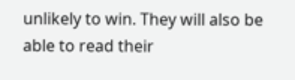unlikely to win. They will also be able to read their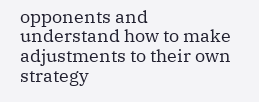opponents and understand how to make adjustments to their own strategy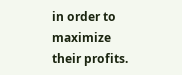in order to maximize their profits.